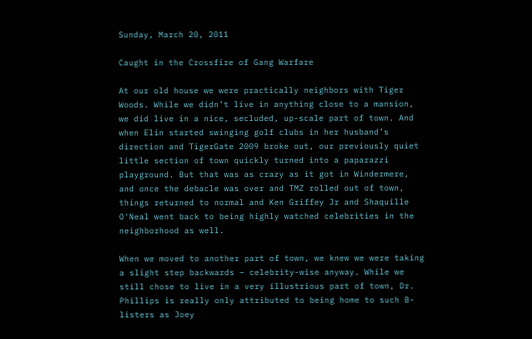Sunday, March 20, 2011

Caught in the Crossfire of Gang Warfare

At our old house we were practically neighbors with Tiger Woods. While we didn’t live in anything close to a mansion, we did live in a nice, secluded, up-scale part of town. And when Elin started swinging golf clubs in her husband’s direction and TigerGate 2009 broke out, our previously quiet little section of town quickly turned into a paparazzi playground. But that was as crazy as it got in Windermere, and once the debacle was over and TMZ rolled out of town, things returned to normal and Ken Griffey Jr and Shaquille O'Neal went back to being highly watched celebrities in the neighborhood as well.

When we moved to another part of town, we knew we were taking a slight step backwards – celebrity-wise anyway. While we still chose to live in a very illustrious part of town, Dr. Phillips is really only attributed to being home to such B-listers as Joey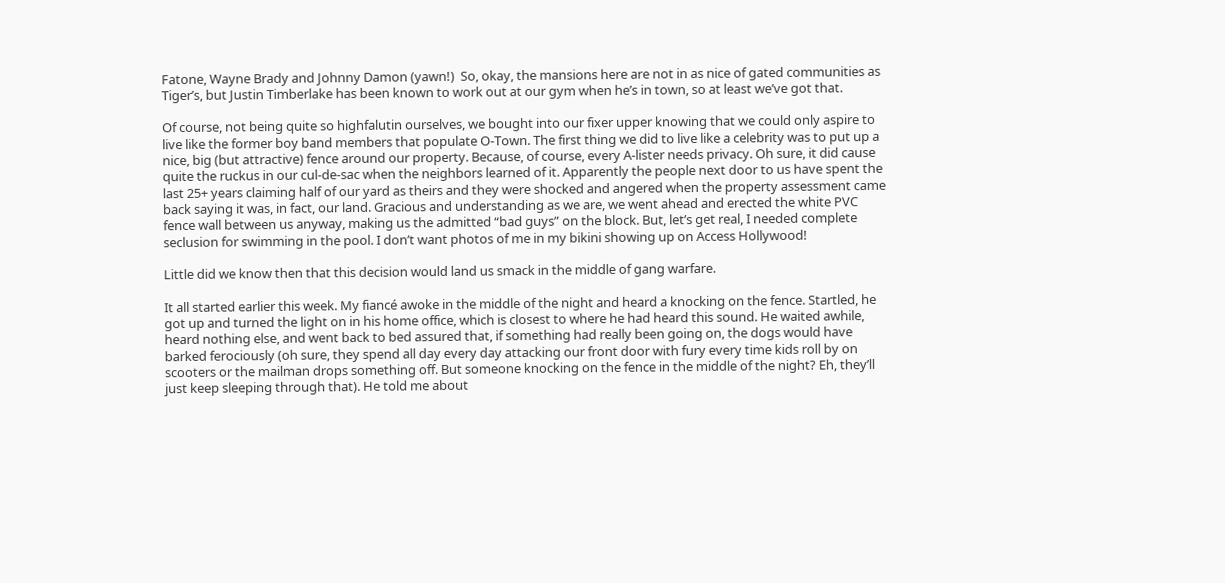Fatone, Wayne Brady and Johnny Damon (yawn!)  So, okay, the mansions here are not in as nice of gated communities as Tiger’s, but Justin Timberlake has been known to work out at our gym when he’s in town, so at least we’ve got that.

Of course, not being quite so highfalutin ourselves, we bought into our fixer upper knowing that we could only aspire to live like the former boy band members that populate O-Town. The first thing we did to live like a celebrity was to put up a nice, big (but attractive) fence around our property. Because, of course, every A-lister needs privacy. Oh sure, it did cause quite the ruckus in our cul-de-sac when the neighbors learned of it. Apparently the people next door to us have spent the last 25+ years claiming half of our yard as theirs and they were shocked and angered when the property assessment came back saying it was, in fact, our land. Gracious and understanding as we are, we went ahead and erected the white PVC fence wall between us anyway, making us the admitted “bad guys” on the block. But, let’s get real, I needed complete seclusion for swimming in the pool. I don’t want photos of me in my bikini showing up on Access Hollywood!

Little did we know then that this decision would land us smack in the middle of gang warfare.

It all started earlier this week. My fiancé awoke in the middle of the night and heard a knocking on the fence. Startled, he got up and turned the light on in his home office, which is closest to where he had heard this sound. He waited awhile, heard nothing else, and went back to bed assured that, if something had really been going on, the dogs would have barked ferociously (oh sure, they spend all day every day attacking our front door with fury every time kids roll by on scooters or the mailman drops something off. But someone knocking on the fence in the middle of the night? Eh, they’ll just keep sleeping through that). He told me about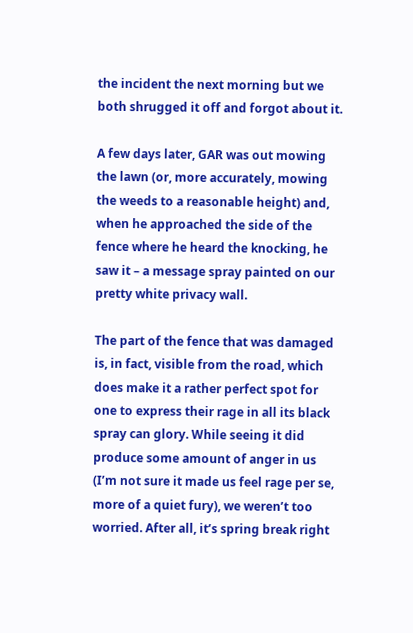the incident the next morning but we both shrugged it off and forgot about it.

A few days later, GAR was out mowing the lawn (or, more accurately, mowing the weeds to a reasonable height) and, when he approached the side of the fence where he heard the knocking, he saw it – a message spray painted on our pretty white privacy wall.

The part of the fence that was damaged is, in fact, visible from the road, which does make it a rather perfect spot for one to express their rage in all its black spray can glory. While seeing it did produce some amount of anger in us (I’m not sure it made us feel rage per se, more of a quiet fury), we weren’t too worried. After all, it’s spring break right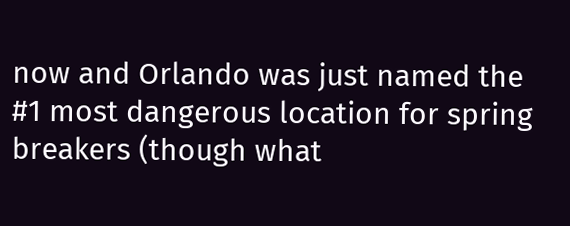now and Orlando was just named the #1 most dangerous location for spring breakers (though what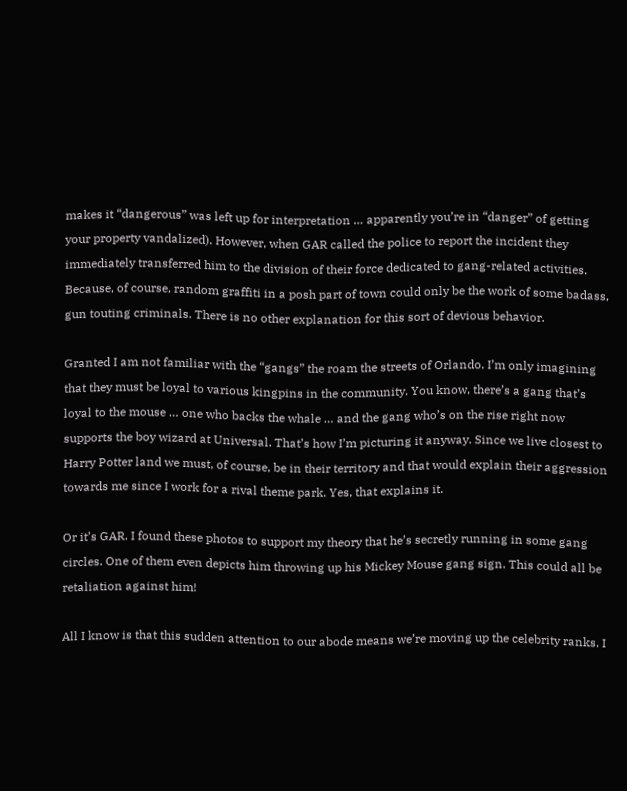makes it “dangerous” was left up for interpretation … apparently you’re in “danger” of getting your property vandalized). However, when GAR called the police to report the incident they immediately transferred him to the division of their force dedicated to gang-related activities. Because, of course, random graffiti in a posh part of town could only be the work of some badass, gun touting criminals. There is no other explanation for this sort of devious behavior.

Granted I am not familiar with the “gangs” the roam the streets of Orlando. I’m only imagining that they must be loyal to various kingpins in the community. You know, there’s a gang that’s loyal to the mouse … one who backs the whale … and the gang who’s on the rise right now supports the boy wizard at Universal. That’s how I’m picturing it anyway. Since we live closest to Harry Potter land we must, of course, be in their territory and that would explain their aggression towards me since I work for a rival theme park. Yes, that explains it.

Or it’s GAR. I found these photos to support my theory that he’s secretly running in some gang circles. One of them even depicts him throwing up his Mickey Mouse gang sign. This could all be retaliation against him!

All I know is that this sudden attention to our abode means we’re moving up the celebrity ranks. I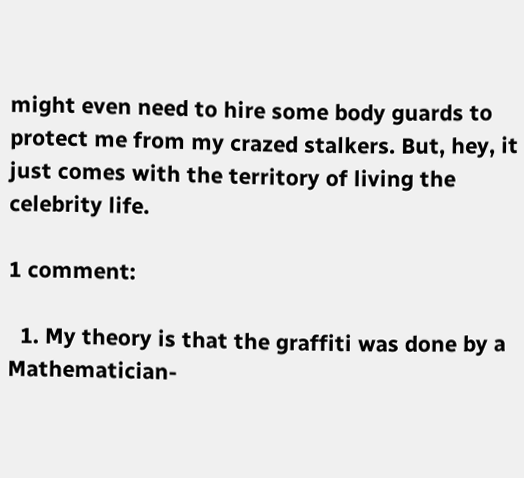might even need to hire some body guards to protect me from my crazed stalkers. But, hey, it just comes with the territory of living the celebrity life.

1 comment:

  1. My theory is that the graffiti was done by a Mathematician-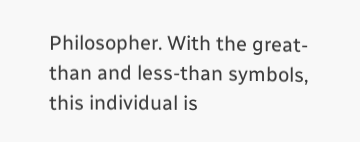Philosopher. With the great-than and less-than symbols, this individual is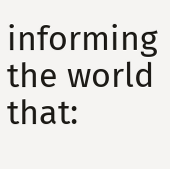informing the world that: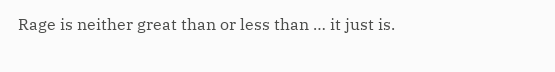Rage is neither great than or less than … it just is.